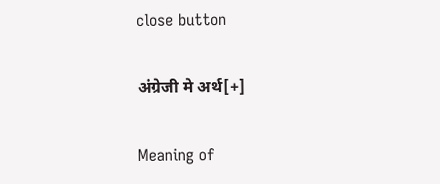close button

अंग्रेजी मे अर्थ[+]

Meaning of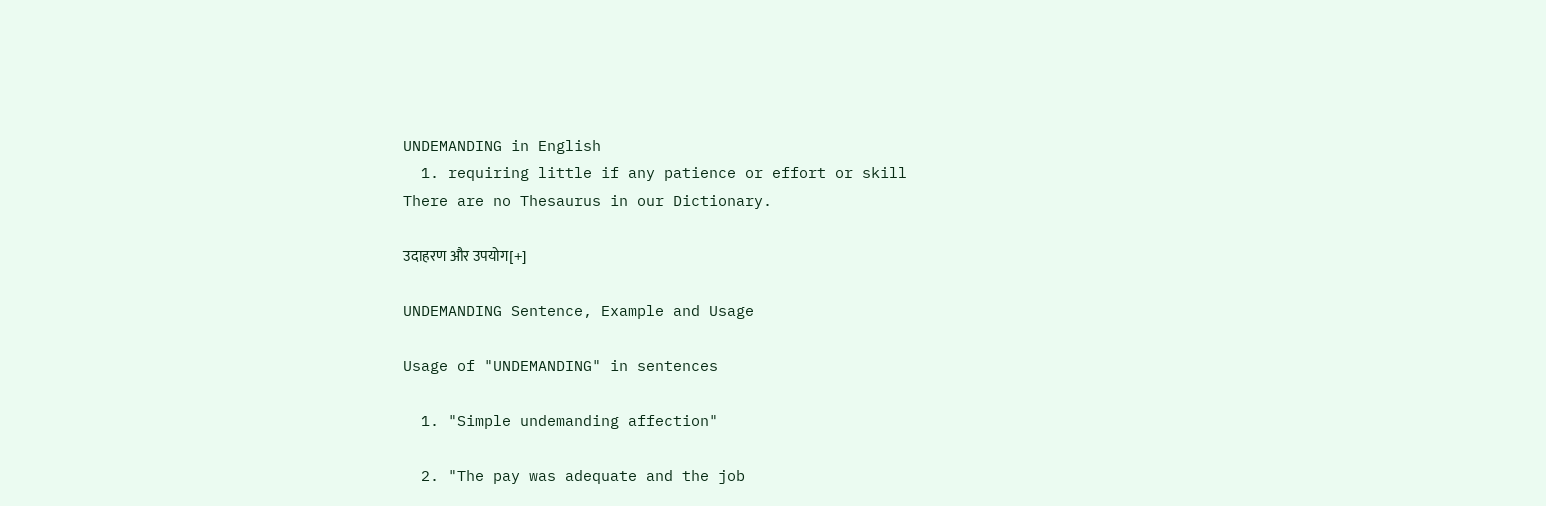UNDEMANDING in English
  1. requiring little if any patience or effort or skill
There are no Thesaurus in our Dictionary.

उदाहरण और उपयोग[+]

UNDEMANDING Sentence, Example and Usage

Usage of "UNDEMANDING" in sentences

  1. "Simple undemanding affection"

  2. "The pay was adequate and the job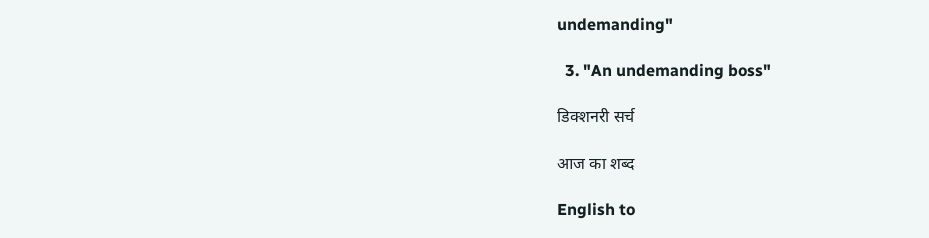undemanding"

  3. "An undemanding boss"

डिक्शनरी सर्च

आज का शब्द

English to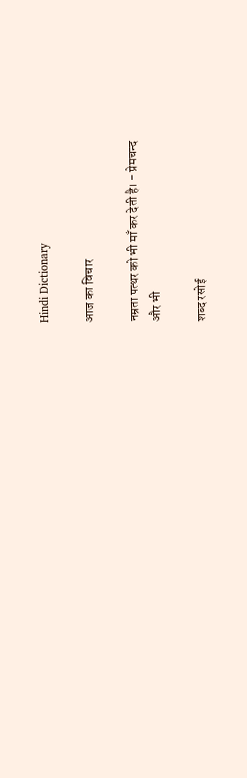Hindi Dictionary

आज का विचार

नम्रता पत्थर को भी माँ कर देती है। - प्रेमचन्द
और भी

शब्द रसोई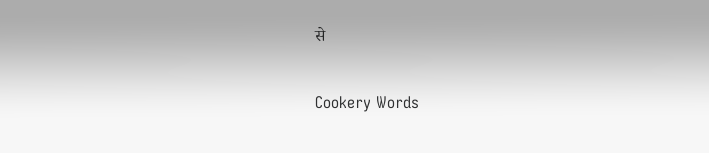से

Cookery Words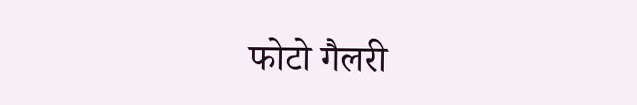फोटो गैलरी